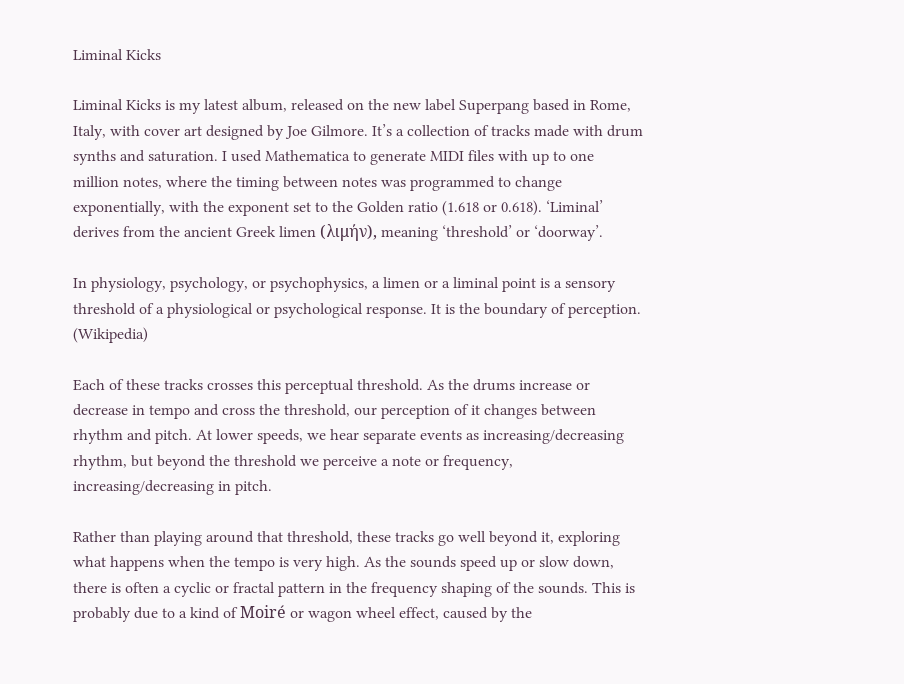Liminal Kicks

Liminal Kicks is my latest album, released on the new label Superpang based in Rome, Italy, with cover art designed by Joe Gilmore. It’s a collection of tracks made with drum synths and saturation. I used Mathematica to generate MIDI files with up to one million notes, where the timing between notes was programmed to change exponentially, with the exponent set to the Golden ratio (1.618 or 0.618). ‘Liminal’ derives from the ancient Greek limen (λιμήν), meaning ‘threshold’ or ‘doorway’.

In physiology, psychology, or psychophysics, a limen or a liminal point is a sensory threshold of a physiological or psychological response. It is the boundary of perception. (Wikipedia)

Each of these tracks crosses this perceptual threshold. As the drums increase or decrease in tempo and cross the threshold, our perception of it changes between rhythm and pitch. At lower speeds, we hear separate events as increasing/decreasing rhythm, but beyond the threshold we perceive a note or frequency, increasing/decreasing in pitch.

Rather than playing around that threshold, these tracks go well beyond it, exploring what happens when the tempo is very high. As the sounds speed up or slow down, there is often a cyclic or fractal pattern in the frequency shaping of the sounds. This is probably due to a kind of Moiré or wagon wheel effect, caused by the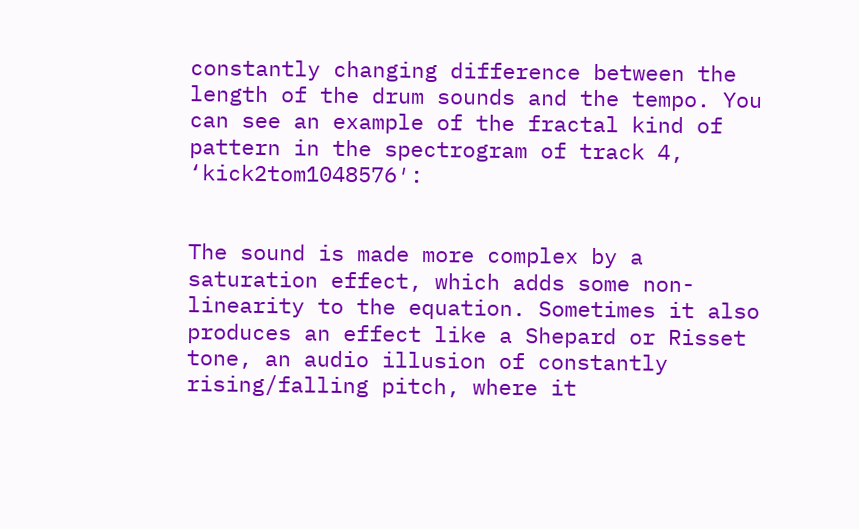constantly changing difference between the length of the drum sounds and the tempo. You can see an example of the fractal kind of pattern in the spectrogram of track 4, ‘kick2tom1048576′:


The sound is made more complex by a saturation effect, which adds some non-linearity to the equation. Sometimes it also produces an effect like a Shepard or Risset tone, an audio illusion of constantly rising/falling pitch, where it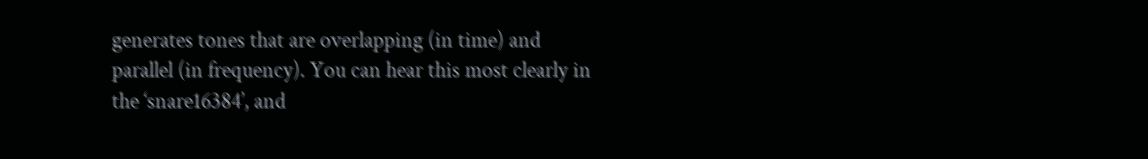generates tones that are overlapping (in time) and parallel (in frequency). You can hear this most clearly in the ‘snare16384’, and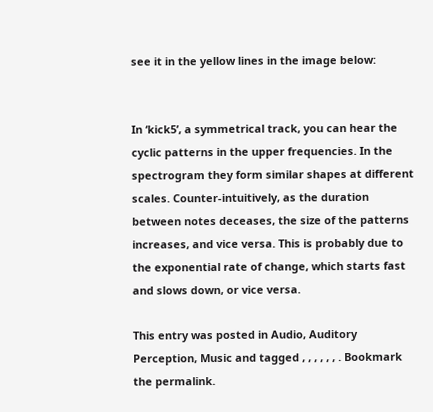see it in the yellow lines in the image below:


In ‘kick5’, a symmetrical track, you can hear the cyclic patterns in the upper frequencies. In the spectrogram they form similar shapes at different scales. Counter-intuitively, as the duration between notes deceases, the size of the patterns increases, and vice versa. This is probably due to the exponential rate of change, which starts fast and slows down, or vice versa.

This entry was posted in Audio, Auditory Perception, Music and tagged , , , , , , . Bookmark the permalink.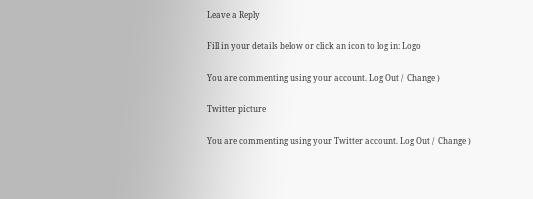Leave a Reply

Fill in your details below or click an icon to log in: Logo

You are commenting using your account. Log Out /  Change )

Twitter picture

You are commenting using your Twitter account. Log Out /  Change )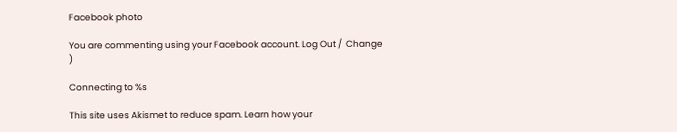Facebook photo

You are commenting using your Facebook account. Log Out /  Change )

Connecting to %s

This site uses Akismet to reduce spam. Learn how your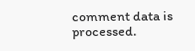comment data is processed.